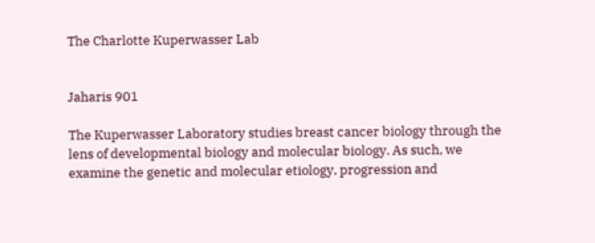The Charlotte Kuperwasser Lab


Jaharis 901

The Kuperwasser Laboratory studies breast cancer biology through the lens of developmental biology and molecular biology. As such, we examine the genetic and molecular etiology, progression and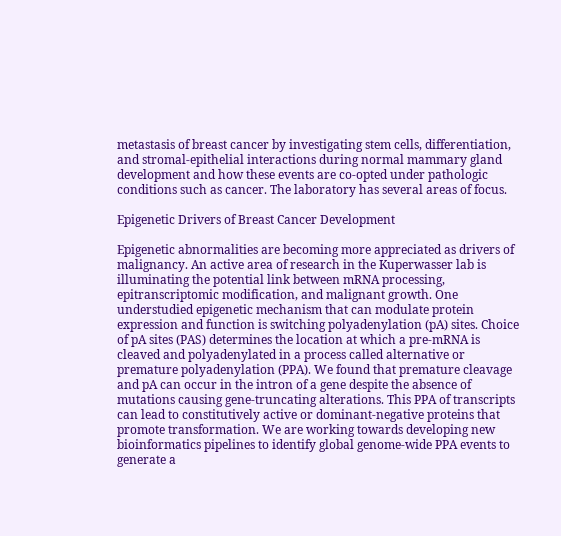metastasis of breast cancer by investigating stem cells, differentiation, and stromal-epithelial interactions during normal mammary gland development and how these events are co-opted under pathologic conditions such as cancer. The laboratory has several areas of focus.

Epigenetic Drivers of Breast Cancer Development

Epigenetic abnormalities are becoming more appreciated as drivers of malignancy. An active area of research in the Kuperwasser lab is illuminating the potential link between mRNA processing, epitranscriptomic modification, and malignant growth. One understudied epigenetic mechanism that can modulate protein expression and function is switching polyadenylation (pA) sites. Choice of pA sites (PAS) determines the location at which a pre-mRNA is cleaved and polyadenylated in a process called alternative or premature polyadenylation (PPA). We found that premature cleavage and pA can occur in the intron of a gene despite the absence of mutations causing gene-truncating alterations. This PPA of transcripts can lead to constitutively active or dominant-negative proteins that promote transformation. We are working towards developing new bioinformatics pipelines to identify global genome-wide PPA events to generate a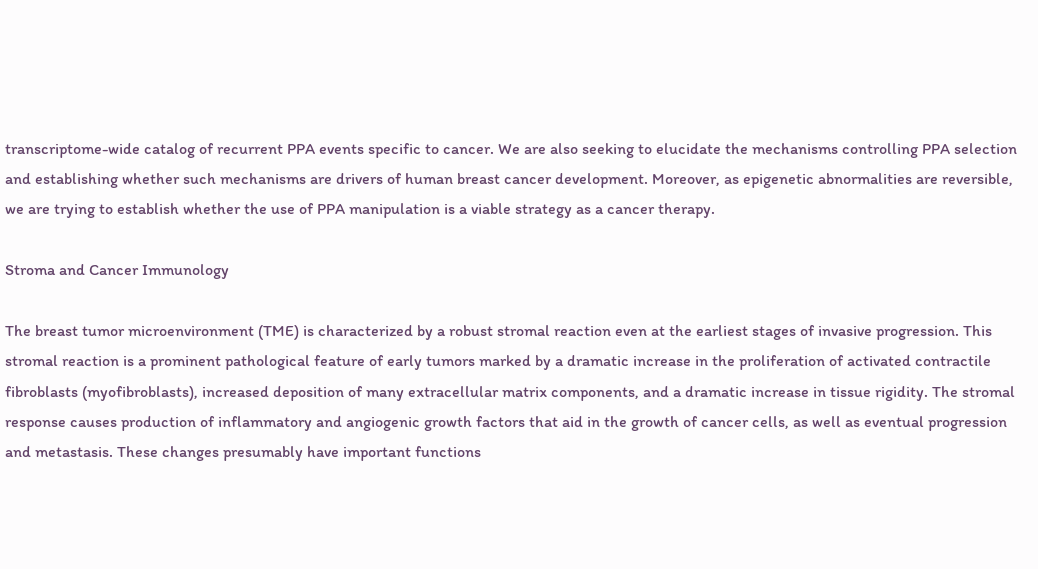transcriptome-wide catalog of recurrent PPA events specific to cancer. We are also seeking to elucidate the mechanisms controlling PPA selection and establishing whether such mechanisms are drivers of human breast cancer development. Moreover, as epigenetic abnormalities are reversible, we are trying to establish whether the use of PPA manipulation is a viable strategy as a cancer therapy.

Stroma and Cancer Immunology

The breast tumor microenvironment (TME) is characterized by a robust stromal reaction even at the earliest stages of invasive progression. This stromal reaction is a prominent pathological feature of early tumors marked by a dramatic increase in the proliferation of activated contractile fibroblasts (myofibroblasts), increased deposition of many extracellular matrix components, and a dramatic increase in tissue rigidity. The stromal response causes production of inflammatory and angiogenic growth factors that aid in the growth of cancer cells, as well as eventual progression and metastasis. These changes presumably have important functions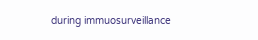during immuosurveillance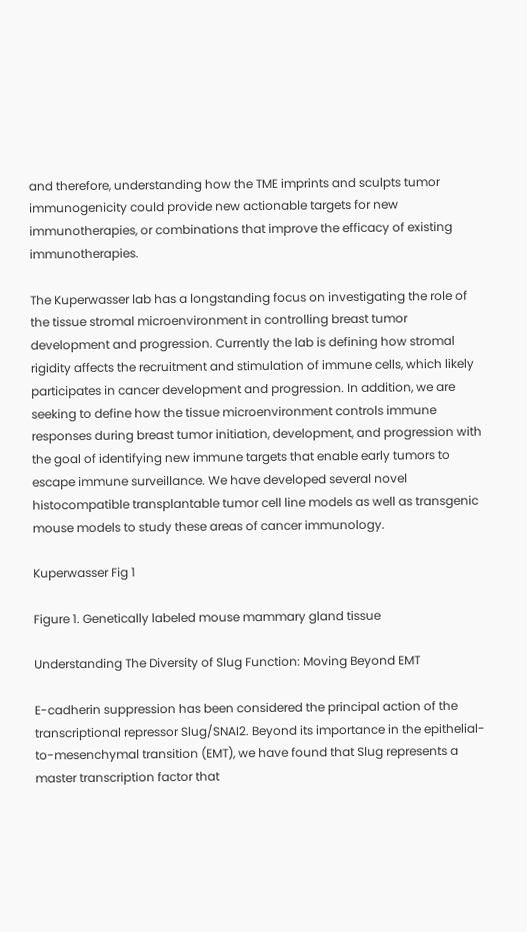and therefore, understanding how the TME imprints and sculpts tumor immunogenicity could provide new actionable targets for new immunotherapies, or combinations that improve the efficacy of existing immunotherapies.

The Kuperwasser lab has a longstanding focus on investigating the role of the tissue stromal microenvironment in controlling breast tumor development and progression. Currently the lab is defining how stromal rigidity affects the recruitment and stimulation of immune cells, which likely participates in cancer development and progression. In addition, we are seeking to define how the tissue microenvironment controls immune responses during breast tumor initiation, development, and progression with the goal of identifying new immune targets that enable early tumors to escape immune surveillance. We have developed several novel histocompatible transplantable tumor cell line models as well as transgenic mouse models to study these areas of cancer immunology.

Kuperwasser Fig 1

Figure 1. Genetically labeled mouse mammary gland tissue

Understanding The Diversity of Slug Function: Moving Beyond EMT

E-cadherin suppression has been considered the principal action of the transcriptional repressor Slug/SNAI2. Beyond its importance in the epithelial-to-mesenchymal transition (EMT), we have found that Slug represents a master transcription factor that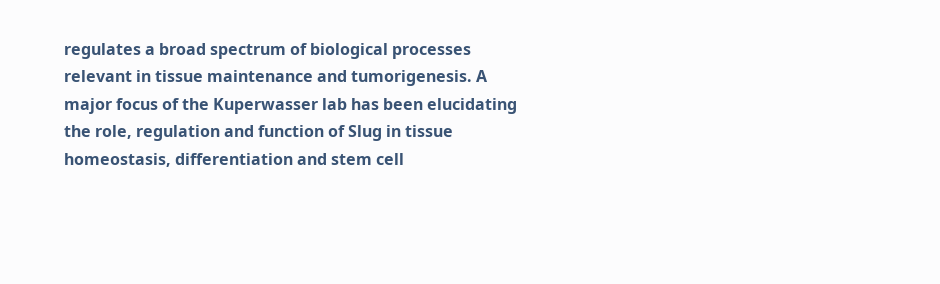regulates a broad spectrum of biological processes relevant in tissue maintenance and tumorigenesis. A major focus of the Kuperwasser lab has been elucidating the role, regulation and function of Slug in tissue homeostasis, differentiation and stem cell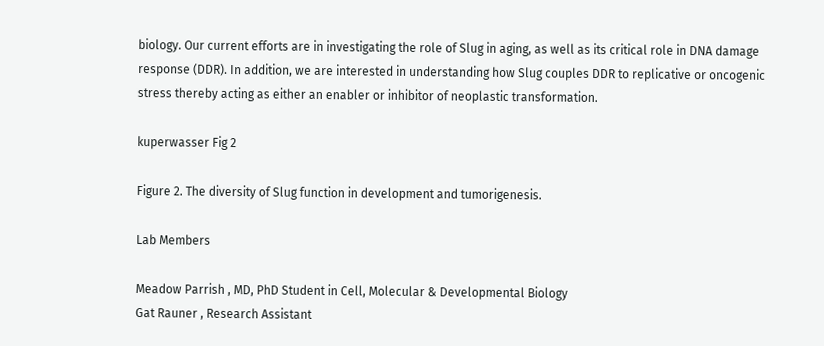biology. Our current efforts are in investigating the role of Slug in aging, as well as its critical role in DNA damage response (DDR). In addition, we are interested in understanding how Slug couples DDR to replicative or oncogenic stress thereby acting as either an enabler or inhibitor of neoplastic transformation.

kuperwasser Fig 2

Figure 2. The diversity of Slug function in development and tumorigenesis.

Lab Members

Meadow Parrish , MD, PhD Student in Cell, Molecular & Developmental Biology
Gat Rauner , Research Assistant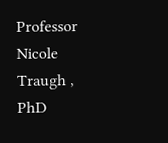Professor
Nicole Traugh , PhD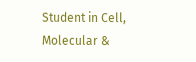Student in Cell, Molecular &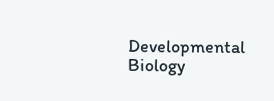Developmental Biology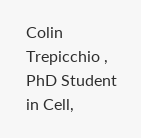Colin Trepicchio , PhD Student in Cell,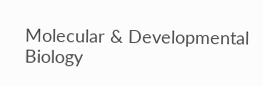Molecular & Developmental Biology